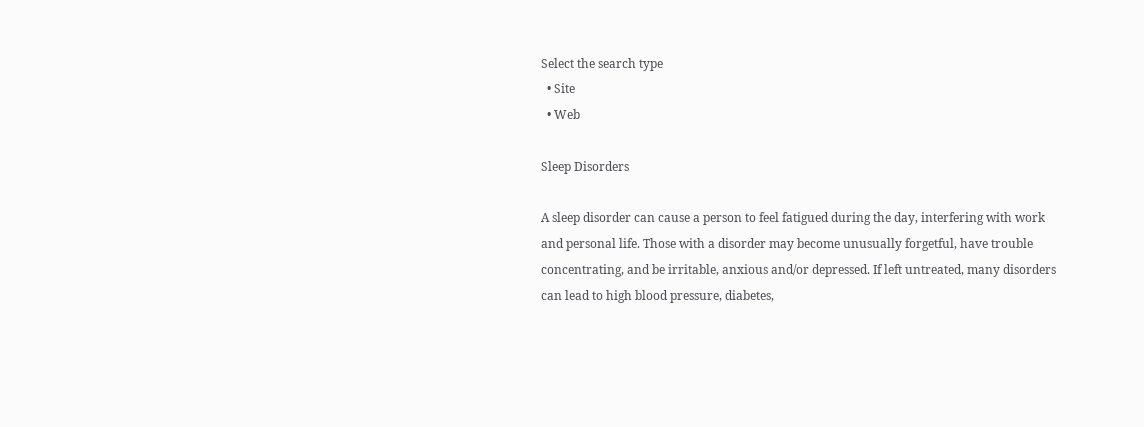Select the search type
  • Site
  • Web

Sleep Disorders

A sleep disorder can cause a person to feel fatigued during the day, interfering with work and personal life. Those with a disorder may become unusually forgetful, have trouble concentrating, and be irritable, anxious and/or depressed. If left untreated, many disorders can lead to high blood pressure, diabetes,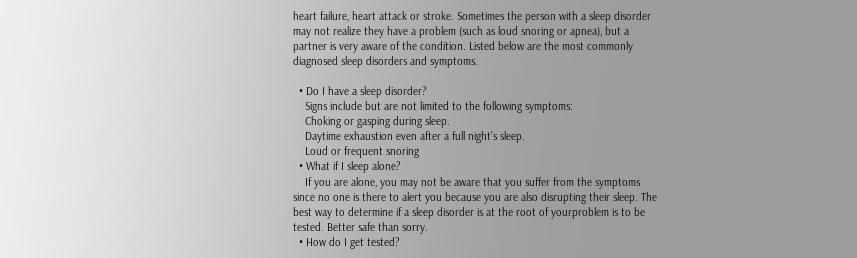heart failure, heart attack or stroke. Sometimes the person with a sleep disorder may not realize they have a problem (such as loud snoring or apnea), but a partner is very aware of the condition. Listed below are the most commonly diagnosed sleep disorders and symptoms.

  • Do I have a sleep disorder?
    Signs include but are not limited to the following symptoms:
    Choking or gasping during sleep.
    Daytime exhaustion even after a full night’s sleep.
    Loud or frequent snoring
  • What if I sleep alone?
    If you are alone, you may not be aware that you suffer from the symptoms since no one is there to alert you because you are also disrupting their sleep. The best way to determine if a sleep disorder is at the root of yourproblem is to be tested. Better safe than sorry.
  • How do I get tested?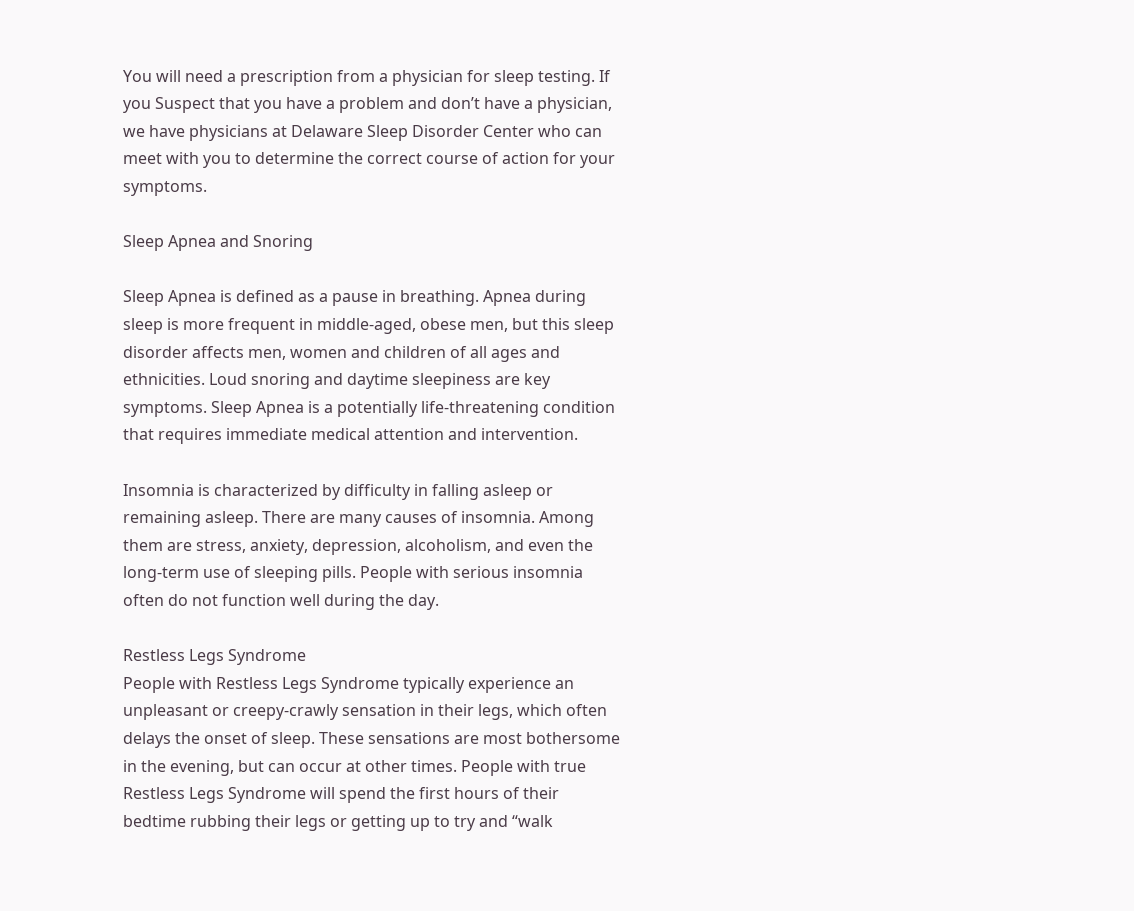You will need a prescription from a physician for sleep testing. If you Suspect that you have a problem and don’t have a physician, we have physicians at Delaware Sleep Disorder Center who can meet with you to determine the correct course of action for your symptoms.

Sleep Apnea and Snoring

Sleep Apnea is defined as a pause in breathing. Apnea during sleep is more frequent in middle-aged, obese men, but this sleep disorder affects men, women and children of all ages and ethnicities. Loud snoring and daytime sleepiness are key symptoms. Sleep Apnea is a potentially life-threatening condition that requires immediate medical attention and intervention.

Insomnia is characterized by difficulty in falling asleep or remaining asleep. There are many causes of insomnia. Among them are stress, anxiety, depression, alcoholism, and even the long-term use of sleeping pills. People with serious insomnia often do not function well during the day.

Restless Legs Syndrome
People with Restless Legs Syndrome typically experience an unpleasant or creepy-crawly sensation in their legs, which often delays the onset of sleep. These sensations are most bothersome in the evening, but can occur at other times. People with true Restless Legs Syndrome will spend the first hours of their bedtime rubbing their legs or getting up to try and “walk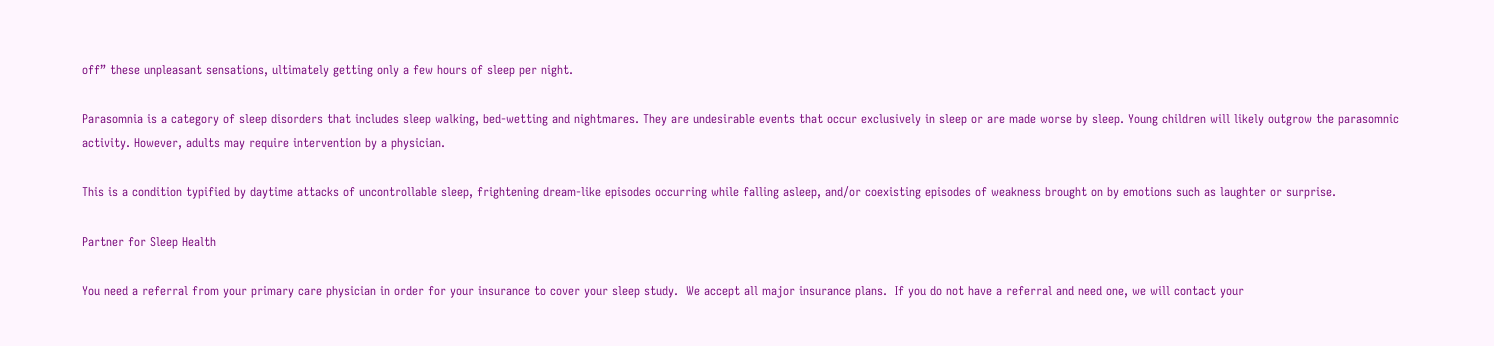off” these unpleasant sensations, ultimately getting only a few hours of sleep per night.

Parasomnia is a category of sleep disorders that includes sleep walking, bed-wetting and nightmares. They are undesirable events that occur exclusively in sleep or are made worse by sleep. Young children will likely outgrow the parasomnic activity. However, adults may require intervention by a physician.

This is a condition typified by daytime attacks of uncontrollable sleep, frightening dream-like episodes occurring while falling asleep, and/or coexisting episodes of weakness brought on by emotions such as laughter or surprise.

Partner for Sleep Health

You need a referral from your primary care physician in order for your insurance to cover your sleep study.  We accept all major insurance plans.  If you do not have a referral and need one, we will contact your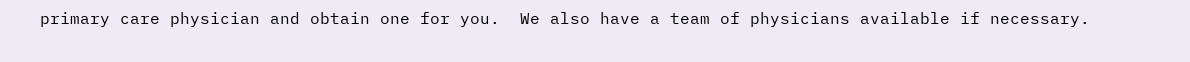primary care physician and obtain one for you.  We also have a team of physicians available if necessary.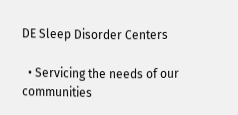DE Sleep Disorder Centers

  • Servicing the needs of our communities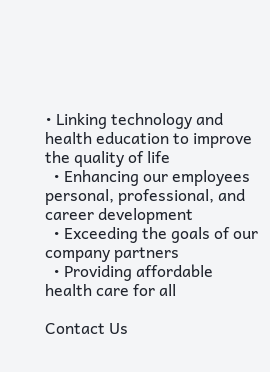• Linking technology and health education to improve the quality of life
  • Enhancing our employees personal, professional, and career development
  • Exceeding the goals of our company partners
  • Providing affordable health care for all

Contact Us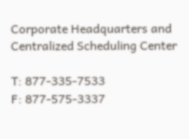Corporate Headquarters and Centralized Scheduling Center

T: 877-335-7533
F: 877-575-3337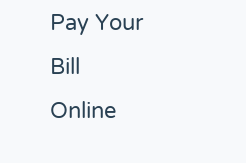Pay Your Bill Online